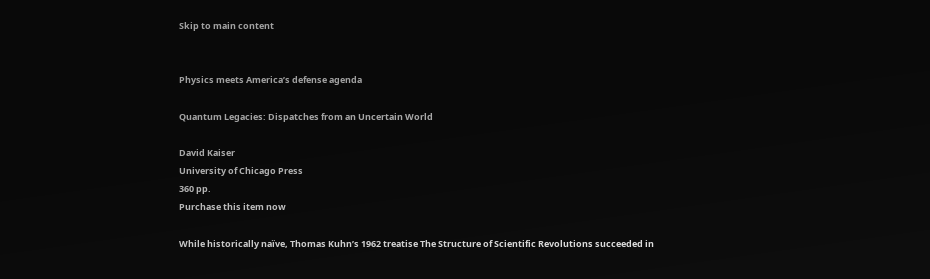Skip to main content


Physics meets America’s defense agenda

Quantum Legacies: Dispatches from an Uncertain World

David Kaiser
University of Chicago Press
360 pp.
Purchase this item now

While historically naïve, Thomas Kuhn’s 1962 treatise The Structure of Scientific Revolutions succeeded in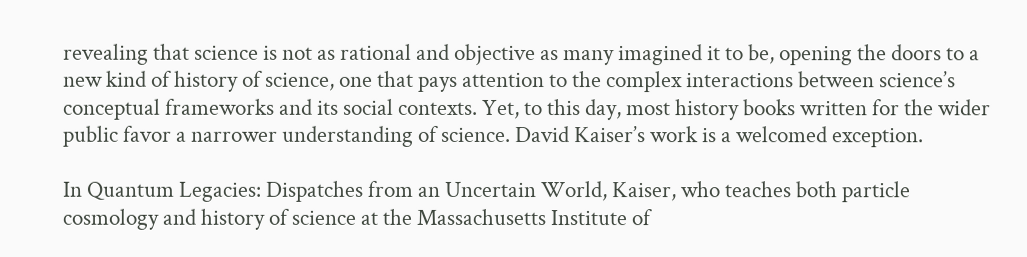revealing that science is not as rational and objective as many imagined it to be, opening the doors to a new kind of history of science, one that pays attention to the complex interactions between science’s conceptual frameworks and its social contexts. Yet, to this day, most history books written for the wider public favor a narrower understanding of science. David Kaiser’s work is a welcomed exception.

In Quantum Legacies: Dispatches from an Uncertain World, Kaiser, who teaches both particle cosmology and history of science at the Massachusetts Institute of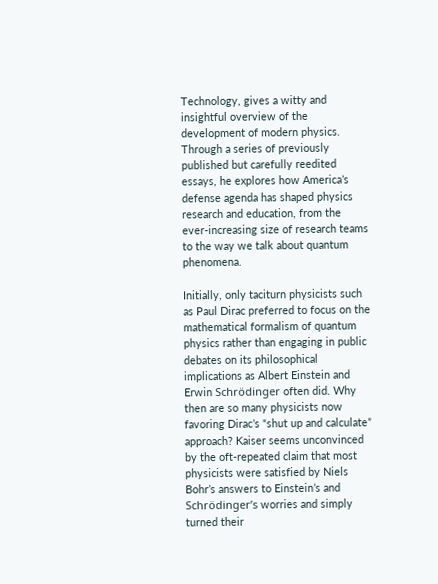Technology, gives a witty and insightful overview of the development of modern physics. Through a series of previously published but carefully reedited essays, he explores how America’s defense agenda has shaped physics research and education, from the ever-increasing size of research teams to the way we talk about quantum phenomena.

Initially, only taciturn physicists such as Paul Dirac preferred to focus on the mathematical formalism of quantum physics rather than engaging in public debates on its philosophical implications as Albert Einstein and Erwin Schrödinger often did. Why then are so many physicists now favoring Dirac’s “shut up and calculate” approach? Kaiser seems unconvinced by the oft-repeated claim that most physicists were satisfied by Niels Bohr’s answers to Einstein’s and Schrödinger’s worries and simply turned their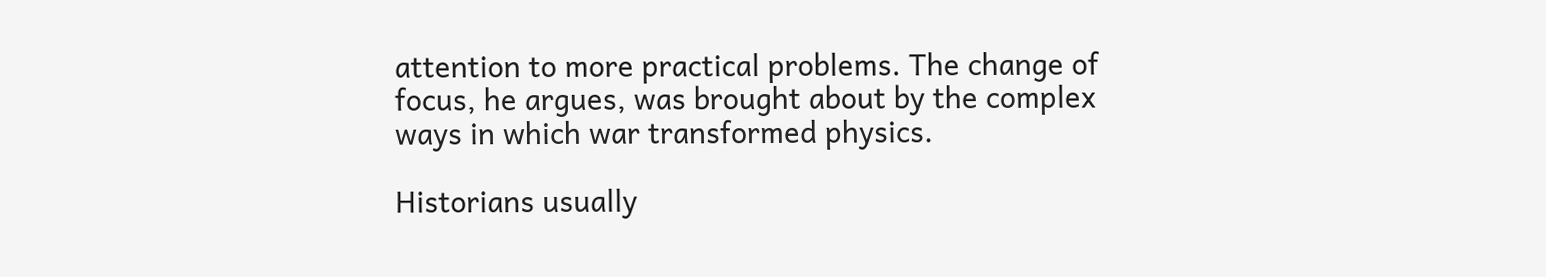attention to more practical problems. The change of focus, he argues, was brought about by the complex ways in which war transformed physics.

Historians usually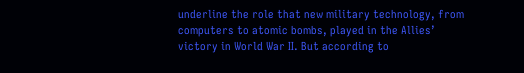underline the role that new military technology, from computers to atomic bombs, played in the Allies’ victory in World War II. But according to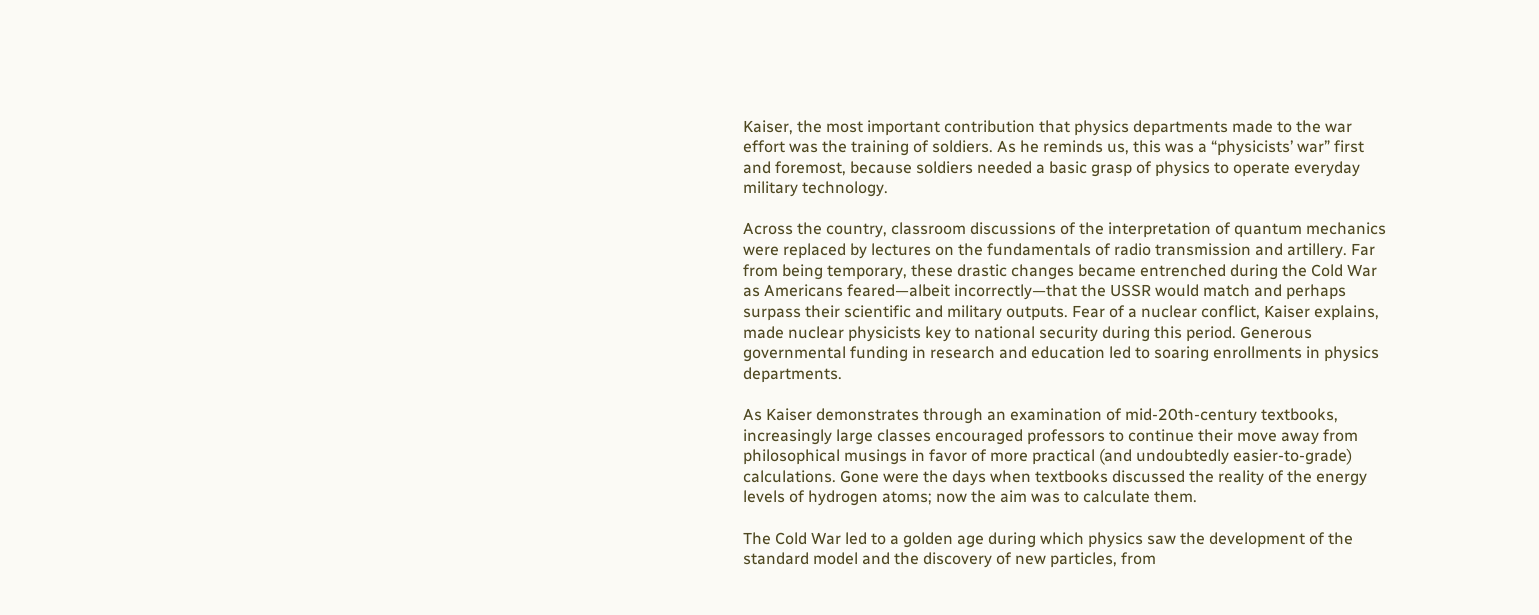Kaiser, the most important contribution that physics departments made to the war effort was the training of soldiers. As he reminds us, this was a “physicists’ war” first and foremost, because soldiers needed a basic grasp of physics to operate everyday military technology.

Across the country, classroom discussions of the interpretation of quantum mechanics were replaced by lectures on the fundamentals of radio transmission and artillery. Far from being temporary, these drastic changes became entrenched during the Cold War as Americans feared—albeit incorrectly—that the USSR would match and perhaps surpass their scientific and military outputs. Fear of a nuclear conflict, Kaiser explains, made nuclear physicists key to national security during this period. Generous governmental funding in research and education led to soaring enrollments in physics departments.

As Kaiser demonstrates through an examination of mid-20th-century textbooks, increasingly large classes encouraged professors to continue their move away from philosophical musings in favor of more practical (and undoubtedly easier-to-grade) calculations. Gone were the days when textbooks discussed the reality of the energy levels of hydrogen atoms; now the aim was to calculate them.

The Cold War led to a golden age during which physics saw the development of the standard model and the discovery of new particles, from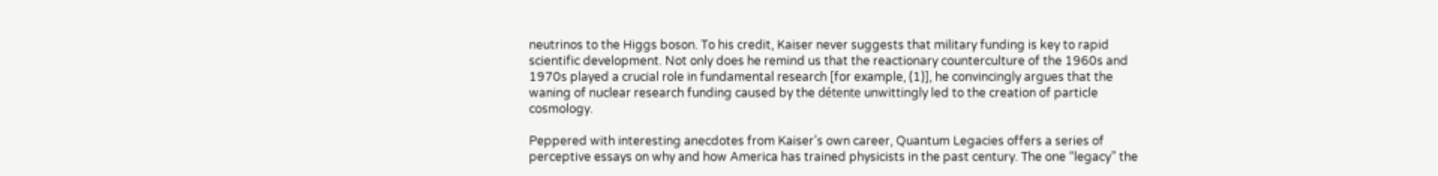neutrinos to the Higgs boson. To his credit, Kaiser never suggests that military funding is key to rapid scientific development. Not only does he remind us that the reactionary counterculture of the 1960s and 1970s played a crucial role in fundamental research [for example, (1)], he convincingly argues that the waning of nuclear research funding caused by the détente unwittingly led to the creation of particle cosmology.

Peppered with interesting anecdotes from Kaiser’s own career, Quantum Legacies offers a series of perceptive essays on why and how America has trained physicists in the past century. The one “legacy” the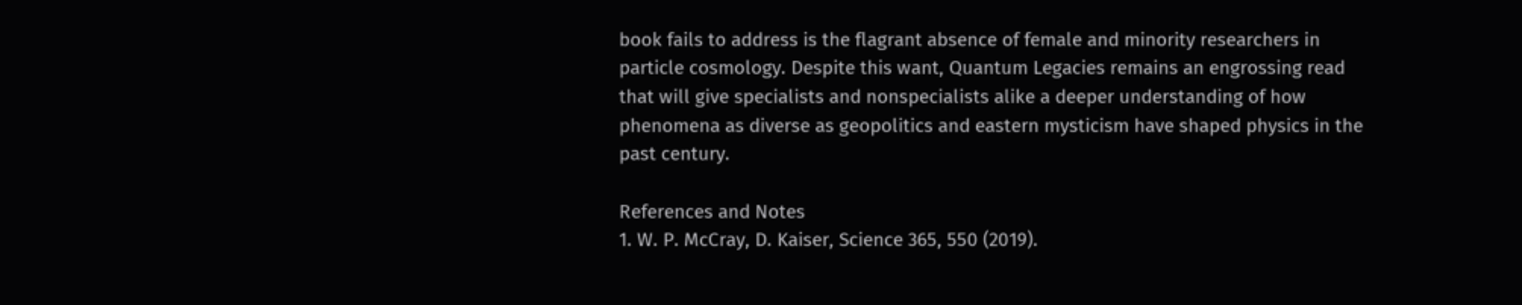book fails to address is the flagrant absence of female and minority researchers in particle cosmology. Despite this want, Quantum Legacies remains an engrossing read that will give specialists and nonspecialists alike a deeper understanding of how phenomena as diverse as geopolitics and eastern mysticism have shaped physics in the past century.

References and Notes
1. W. P. McCray, D. Kaiser, Science 365, 550 (2019).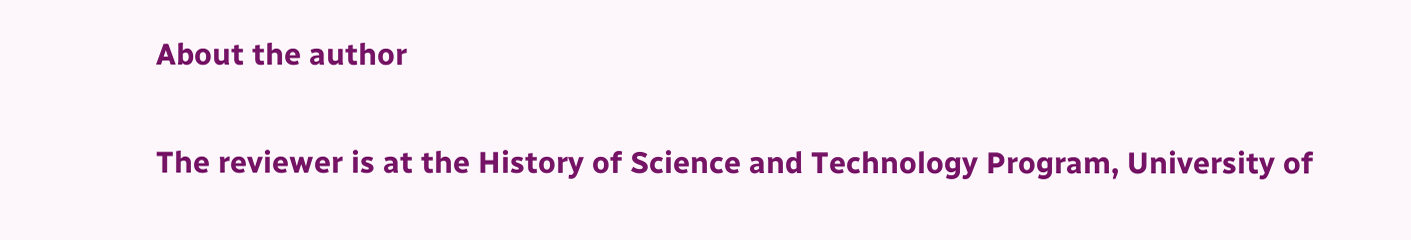About the author

The reviewer is at the History of Science and Technology Program, University of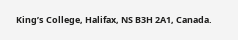King’s College, Halifax, NS B3H 2A1, Canada.